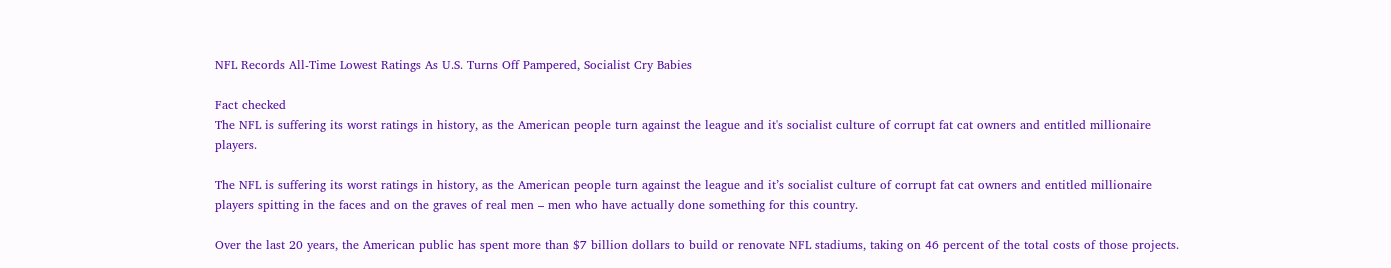NFL Records All-Time Lowest Ratings As U.S. Turns Off Pampered, Socialist Cry Babies

Fact checked
The NFL is suffering its worst ratings in history, as the American people turn against the league and it's socialist culture of corrupt fat cat owners and entitled millionaire players.

The NFL is suffering its worst ratings in history, as the American people turn against the league and it’s socialist culture of corrupt fat cat owners and entitled millionaire players spitting in the faces and on the graves of real men – men who have actually done something for this country.

Over the last 20 years, the American public has spent more than $7 billion dollars to build or renovate NFL stadiums, taking on 46 percent of the total costs of those projects.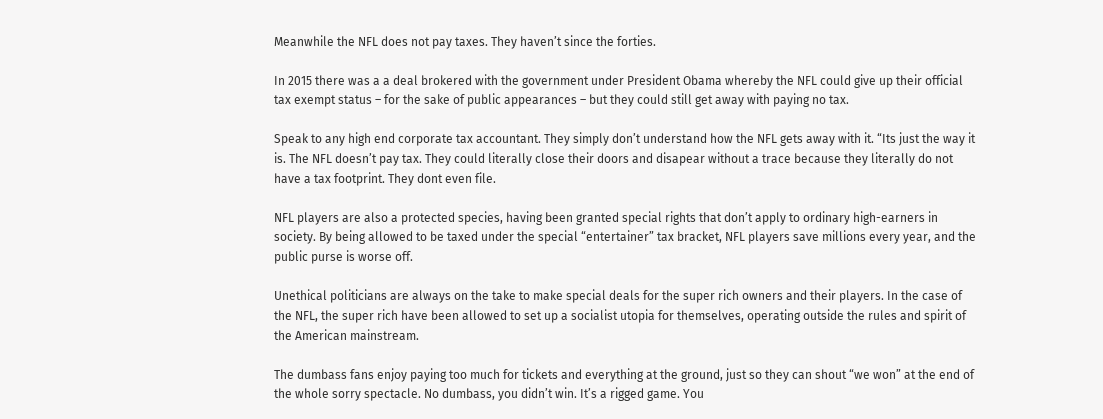Meanwhile the NFL does not pay taxes. They haven’t since the forties.

In 2015 there was a a deal brokered with the government under President Obama whereby the NFL could give up their official tax exempt status – for the sake of public appearances – but they could still get away with paying no tax.

Speak to any high end corporate tax accountant. They simply don’t understand how the NFL gets away with it. “Its just the way it is. The NFL doesn’t pay tax. They could literally close their doors and disapear without a trace because they literally do not have a tax footprint. They dont even file.

NFL players are also a protected species, having been granted special rights that don’t apply to ordinary high-earners in society. By being allowed to be taxed under the special “entertainer” tax bracket, NFL players save millions every year, and the public purse is worse off.

Unethical politicians are always on the take to make special deals for the super rich owners and their players. In the case of the NFL, the super rich have been allowed to set up a socialist utopia for themselves, operating outside the rules and spirit of the American mainstream.

The dumbass fans enjoy paying too much for tickets and everything at the ground, just so they can shout “we won” at the end of the whole sorry spectacle. No dumbass, you didn’t win. It’s a rigged game. You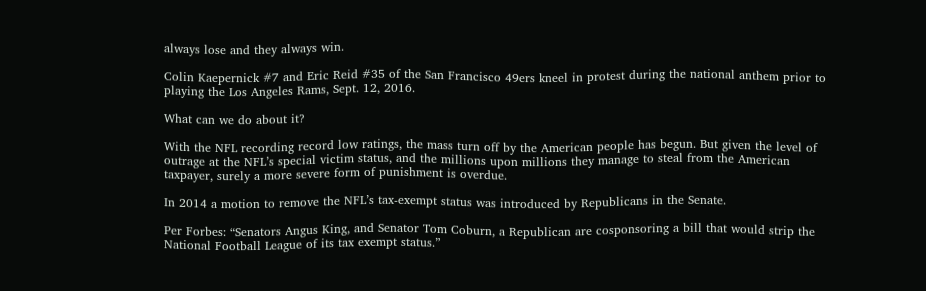always lose and they always win.

Colin Kaepernick #7 and Eric Reid #35 of the San Francisco 49ers kneel in protest during the national anthem prior to playing the Los Angeles Rams, Sept. 12, 2016.

What can we do about it?

With the NFL recording record low ratings, the mass turn off by the American people has begun. But given the level of outrage at the NFL’s special victim status, and the millions upon millions they manage to steal from the American taxpayer, surely a more severe form of punishment is overdue.

In 2014 a motion to remove the NFL’s tax-exempt status was introduced by Republicans in the Senate.

Per Forbes: “Senators Angus King, and Senator Tom Coburn, a Republican are cosponsoring a bill that would strip the National Football League of its tax exempt status.”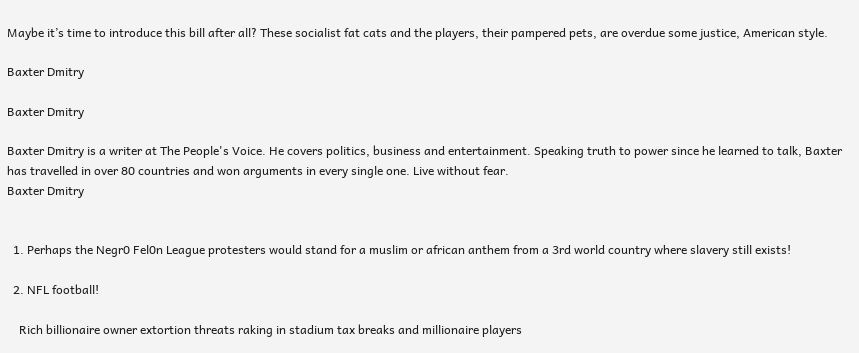Maybe it’s time to introduce this bill after all? These socialist fat cats and the players, their pampered pets, are overdue some justice, American style.

Baxter Dmitry

Baxter Dmitry

Baxter Dmitry is a writer at The People's Voice. He covers politics, business and entertainment. Speaking truth to power since he learned to talk, Baxter has travelled in over 80 countries and won arguments in every single one. Live without fear.
Baxter Dmitry


  1. Perhaps the Negr0 Fel0n League protesters would stand for a muslim or african anthem from a 3rd world country where slavery still exists!

  2. NFL football!

    Rich billionaire owner extortion threats raking in stadium tax breaks and millionaire players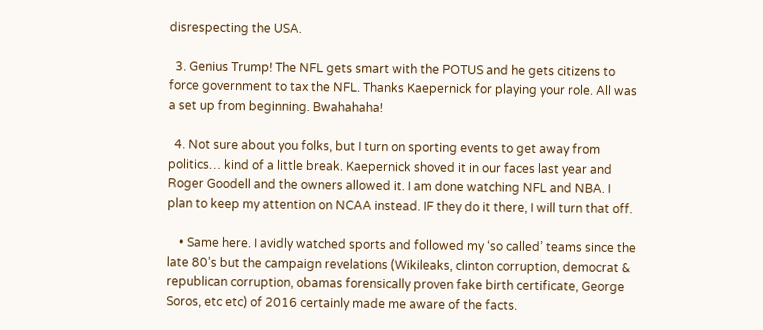disrespecting the USA.

  3. Genius Trump! The NFL gets smart with the POTUS and he gets citizens to force government to tax the NFL. Thanks Kaepernick for playing your role. All was a set up from beginning. Bwahahaha!

  4. Not sure about you folks, but I turn on sporting events to get away from politics… kind of a little break. Kaepernick shoved it in our faces last year and Roger Goodell and the owners allowed it. I am done watching NFL and NBA. I plan to keep my attention on NCAA instead. IF they do it there, I will turn that off.

    • Same here. I avidly watched sports and followed my ‘so called’ teams since the late 80’s but the campaign revelations (Wikileaks, clinton corruption, democrat & republican corruption, obamas forensically proven fake birth certificate, George Soros, etc etc) of 2016 certainly made me aware of the facts.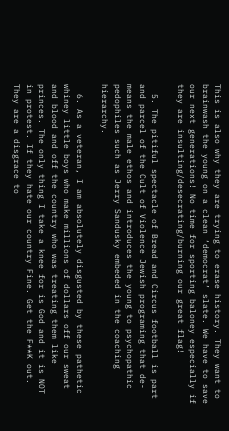This is also why they are trying to erase history. They want to brainwash the young on a clean ‘democrat’ slate. We have to save our next generations! No time for sporting baloney especially if they are insulting/desecrating/burning our great flag!

  5. The pitiful spectacle of Bread and Circus football is part and parcel of the Cult of Violence Jewish programing that de-means the male ethos and introduces the young to psychopathic pedophiles such as Jerry Sandusky embeded in the coaching hierarchy.

  6. As a veteran, I am absolutely disgusted by these pathetic whiney little boys who make millions of dollars off our sweat and blood and off the country who was treating them like princes. The only thing I take a knee for is God and it is NOT in protest. If they hate our country Fine. Get the F**K out. They are a disgrace to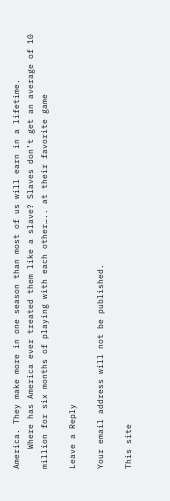America. They make more in one season than most of us will earn in a lifetime.
    Where has America ever treated them like a slave? Slaves don’t get an average of 10 million for six months of playing with each other….. at their favorite game

Leave a Reply

Your email address will not be published.

This site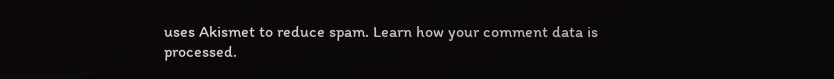uses Akismet to reduce spam. Learn how your comment data is processed.